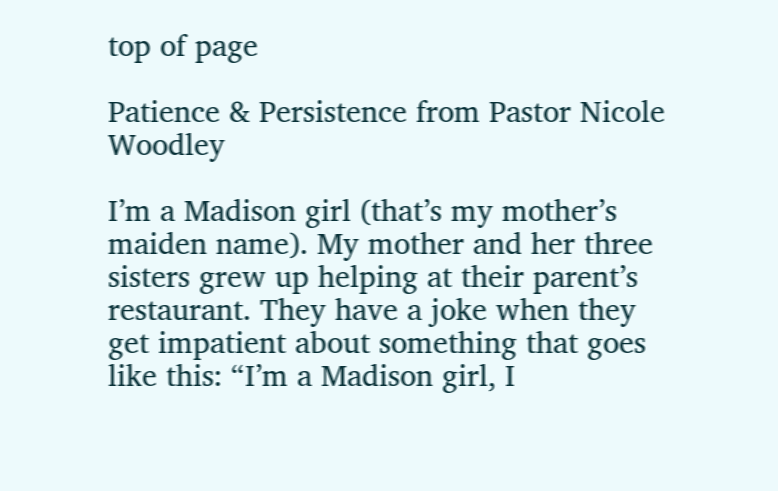top of page

Patience & Persistence from Pastor Nicole Woodley

I’m a Madison girl (that’s my mother’s maiden name). My mother and her three sisters grew up helping at their parent’s restaurant. They have a joke when they get impatient about something that goes like this: “I’m a Madison girl, I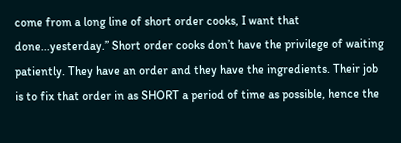come from a long line of short order cooks, I want that done...yesterday.” Short order cooks don’t have the privilege of waiting patiently. They have an order and they have the ingredients. Their job is to fix that order in as SHORT a period of time as possible, hence the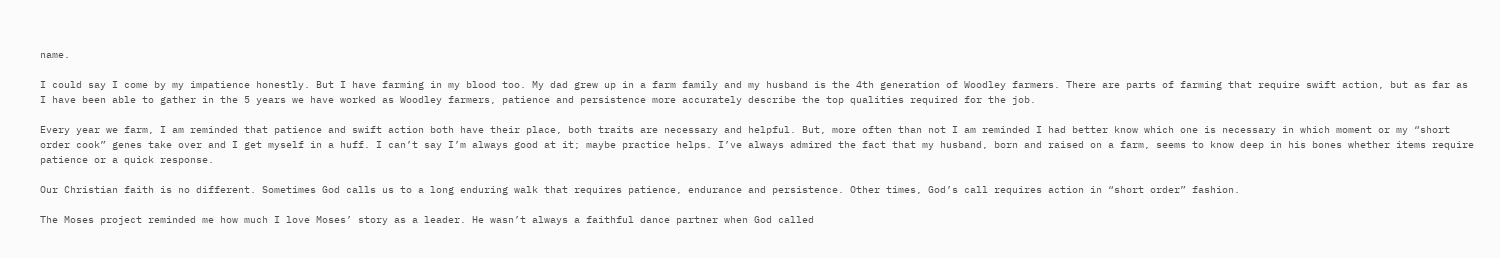name.

I could say I come by my impatience honestly. But I have farming in my blood too. My dad grew up in a farm family and my husband is the 4th generation of Woodley farmers. There are parts of farming that require swift action, but as far as I have been able to gather in the 5 years we have worked as Woodley farmers, patience and persistence more accurately describe the top qualities required for the job.

Every year we farm, I am reminded that patience and swift action both have their place, both traits are necessary and helpful. But, more often than not I am reminded I had better know which one is necessary in which moment or my “short order cook” genes take over and I get myself in a huff. I can’t say I’m always good at it; maybe practice helps. I’ve always admired the fact that my husband, born and raised on a farm, seems to know deep in his bones whether items require patience or a quick response.

Our Christian faith is no different. Sometimes God calls us to a long enduring walk that requires patience, endurance and persistence. Other times, God’s call requires action in “short order” fashion.

The Moses project reminded me how much I love Moses’ story as a leader. He wasn’t always a faithful dance partner when God called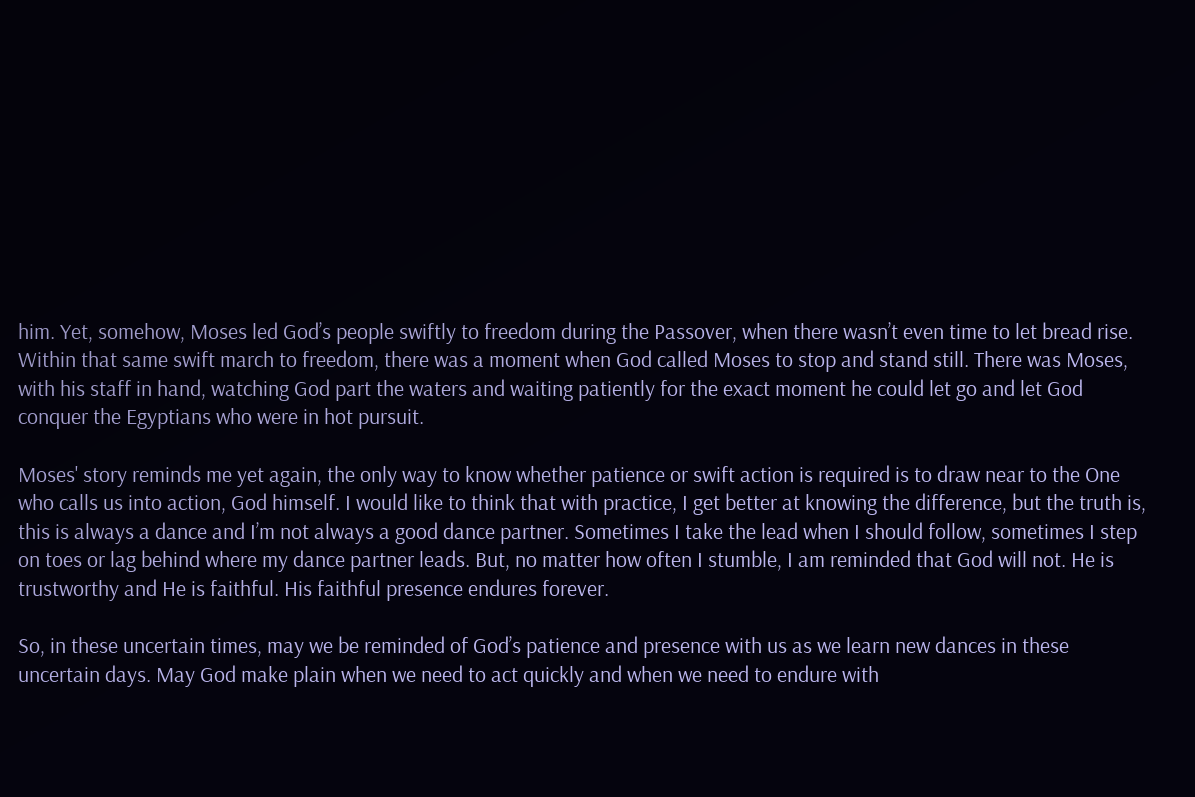him. Yet, somehow, Moses led God’s people swiftly to freedom during the Passover, when there wasn’t even time to let bread rise. Within that same swift march to freedom, there was a moment when God called Moses to stop and stand still. There was Moses, with his staff in hand, watching God part the waters and waiting patiently for the exact moment he could let go and let God conquer the Egyptians who were in hot pursuit.

Moses' story reminds me yet again, the only way to know whether patience or swift action is required is to draw near to the One who calls us into action, God himself. I would like to think that with practice, I get better at knowing the difference, but the truth is, this is always a dance and I’m not always a good dance partner. Sometimes I take the lead when I should follow, sometimes I step on toes or lag behind where my dance partner leads. But, no matter how often I stumble, I am reminded that God will not. He is trustworthy and He is faithful. His faithful presence endures forever.

So, in these uncertain times, may we be reminded of God’s patience and presence with us as we learn new dances in these uncertain days. May God make plain when we need to act quickly and when we need to endure with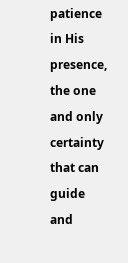patience in His presence, the one and only certainty that can guide and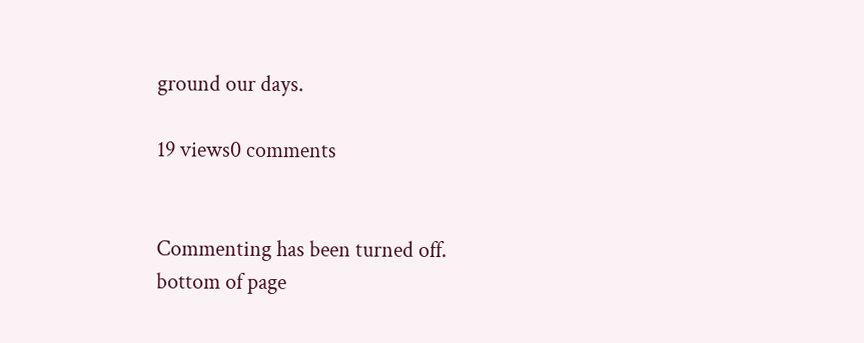ground our days.

19 views0 comments


Commenting has been turned off.
bottom of page